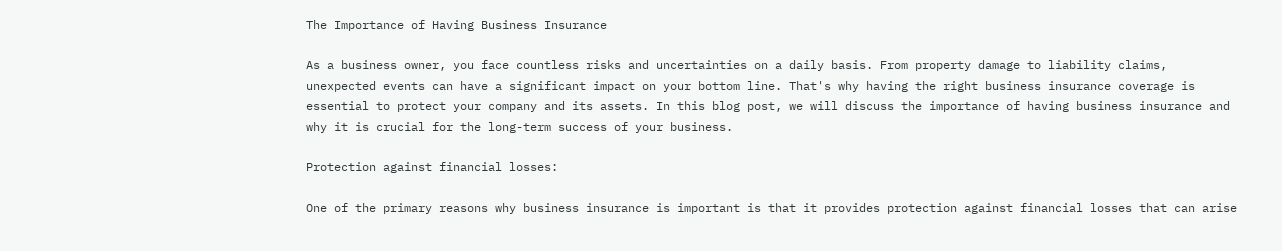The Importance of Having Business Insurance

As a business owner, you face countless risks and uncertainties on a daily basis. From property damage to liability claims, unexpected events can have a significant impact on your bottom line. That's why having the right business insurance coverage is essential to protect your company and its assets. In this blog post, we will discuss the importance of having business insurance and why it is crucial for the long-term success of your business.

Protection against financial losses:

One of the primary reasons why business insurance is important is that it provides protection against financial losses that can arise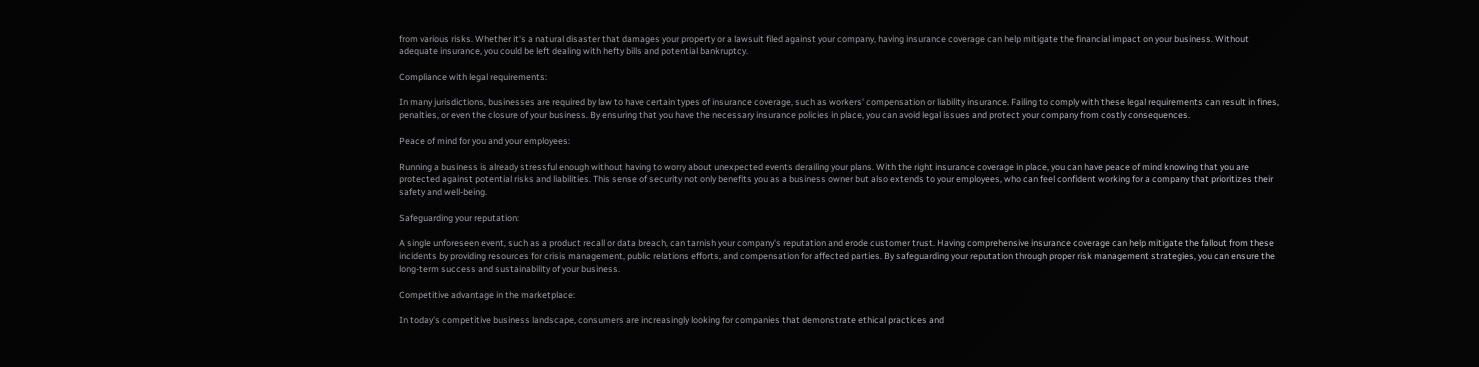from various risks. Whether it's a natural disaster that damages your property or a lawsuit filed against your company, having insurance coverage can help mitigate the financial impact on your business. Without adequate insurance, you could be left dealing with hefty bills and potential bankruptcy.

Compliance with legal requirements:

In many jurisdictions, businesses are required by law to have certain types of insurance coverage, such as workers' compensation or liability insurance. Failing to comply with these legal requirements can result in fines, penalties, or even the closure of your business. By ensuring that you have the necessary insurance policies in place, you can avoid legal issues and protect your company from costly consequences.

Peace of mind for you and your employees:

Running a business is already stressful enough without having to worry about unexpected events derailing your plans. With the right insurance coverage in place, you can have peace of mind knowing that you are protected against potential risks and liabilities. This sense of security not only benefits you as a business owner but also extends to your employees, who can feel confident working for a company that prioritizes their safety and well-being.

Safeguarding your reputation:

A single unforeseen event, such as a product recall or data breach, can tarnish your company's reputation and erode customer trust. Having comprehensive insurance coverage can help mitigate the fallout from these incidents by providing resources for crisis management, public relations efforts, and compensation for affected parties. By safeguarding your reputation through proper risk management strategies, you can ensure the long-term success and sustainability of your business.

Competitive advantage in the marketplace:

In today's competitive business landscape, consumers are increasingly looking for companies that demonstrate ethical practices and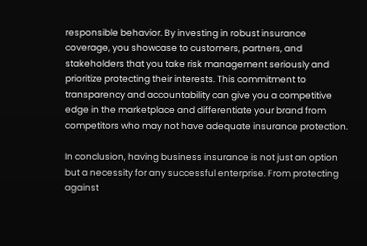responsible behavior. By investing in robust insurance coverage, you showcase to customers, partners, and stakeholders that you take risk management seriously and prioritize protecting their interests. This commitment to transparency and accountability can give you a competitive edge in the marketplace and differentiate your brand from competitors who may not have adequate insurance protection.

In conclusion, having business insurance is not just an option but a necessity for any successful enterprise. From protecting against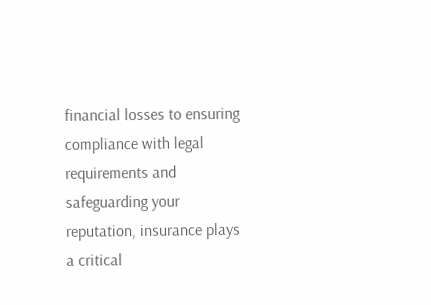financial losses to ensuring compliance with legal requirements and safeguarding your reputation, insurance plays a critical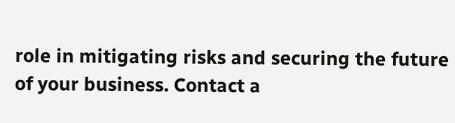role in mitigating risks and securing the future of your business. Contact a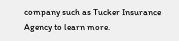company such as Tucker Insurance Agency to learn more.